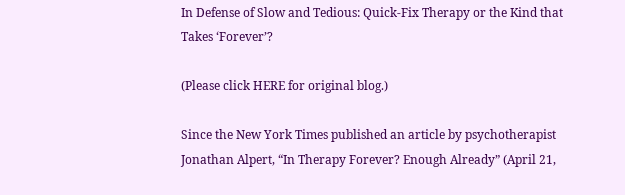In Defense of Slow and Tedious: Quick-Fix Therapy or the Kind that Takes ‘Forever’?

(Please click HERE for original blog.)

Since the New York Times published an article by psychotherapist Jonathan Alpert, “In Therapy Forever? Enough Already” (April 21,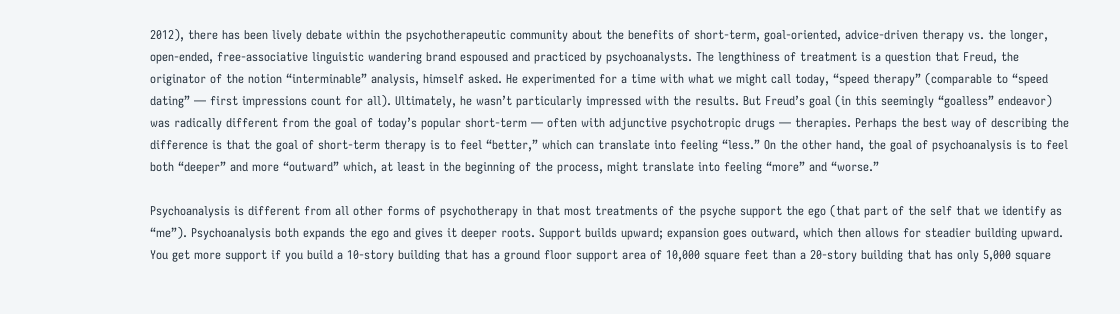2012), there has been lively debate within the psychotherapeutic community about the benefits of short-term, goal-oriented, advice-driven therapy vs. the longer, open-ended, free-associative linguistic wandering brand espoused and practiced by psychoanalysts. The lengthiness of treatment is a question that Freud, the originator of the notion “interminable” analysis, himself asked. He experimented for a time with what we might call today, “speed therapy” (comparable to “speed dating” — first impressions count for all). Ultimately, he wasn’t particularly impressed with the results. But Freud’s goal (in this seemingly “goalless” endeavor) was radically different from the goal of today’s popular short-term — often with adjunctive psychotropic drugs — therapies. Perhaps the best way of describing the difference is that the goal of short-term therapy is to feel “better,” which can translate into feeling “less.” On the other hand, the goal of psychoanalysis is to feel both “deeper” and more “outward” which, at least in the beginning of the process, might translate into feeling “more” and “worse.”

Psychoanalysis is different from all other forms of psychotherapy in that most treatments of the psyche support the ego (that part of the self that we identify as “me”). Psychoanalysis both expands the ego and gives it deeper roots. Support builds upward; expansion goes outward, which then allows for steadier building upward. You get more support if you build a 10-story building that has a ground floor support area of 10,000 square feet than a 20-story building that has only 5,000 square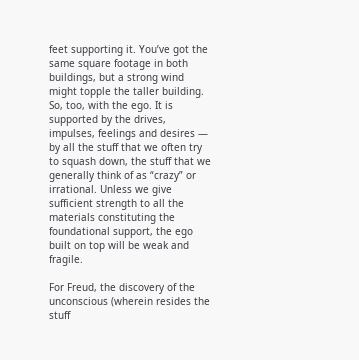feet supporting it. You’ve got the same square footage in both buildings, but a strong wind might topple the taller building. So, too, with the ego. It is supported by the drives, impulses, feelings and desires — by all the stuff that we often try to squash down, the stuff that we generally think of as “crazy” or irrational. Unless we give sufficient strength to all the materials constituting the foundational support, the ego built on top will be weak and fragile.

For Freud, the discovery of the unconscious (wherein resides the stuff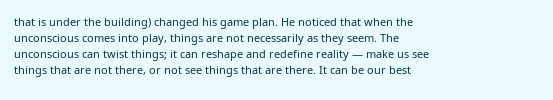that is under the building) changed his game plan. He noticed that when the unconscious comes into play, things are not necessarily as they seem. The unconscious can twist things; it can reshape and redefine reality — make us see things that are not there, or not see things that are there. It can be our best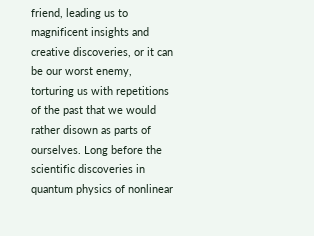friend, leading us to magnificent insights and creative discoveries, or it can be our worst enemy, torturing us with repetitions of the past that we would rather disown as parts of ourselves. Long before the scientific discoveries in quantum physics of nonlinear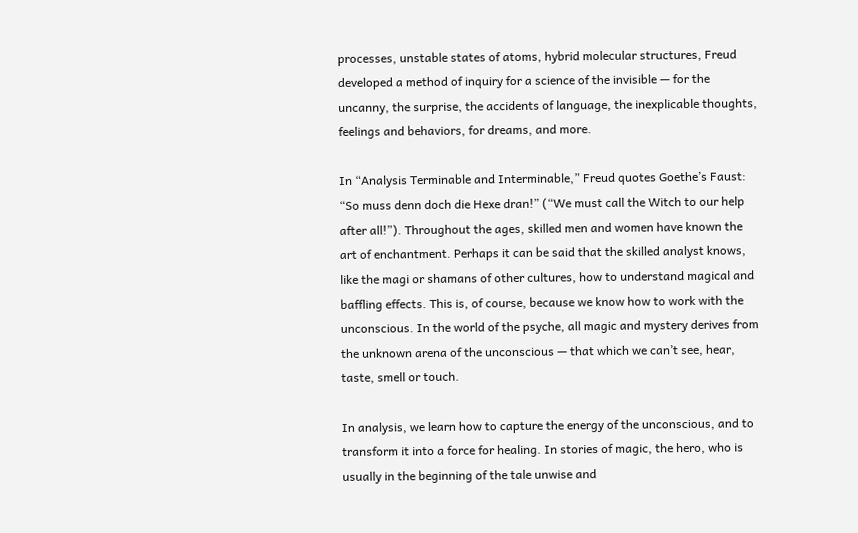processes, unstable states of atoms, hybrid molecular structures, Freud developed a method of inquiry for a science of the invisible — for the uncanny, the surprise, the accidents of language, the inexplicable thoughts, feelings and behaviors, for dreams, and more.

In “Analysis Terminable and Interminable,” Freud quotes Goethe’s Faust: “So muss denn doch die Hexe dran!” (“We must call the Witch to our help after all!”). Throughout the ages, skilled men and women have known the art of enchantment. Perhaps it can be said that the skilled analyst knows, like the magi or shamans of other cultures, how to understand magical and baffling effects. This is, of course, because we know how to work with the unconscious. In the world of the psyche, all magic and mystery derives from the unknown arena of the unconscious — that which we can’t see, hear, taste, smell or touch.

In analysis, we learn how to capture the energy of the unconscious, and to transform it into a force for healing. In stories of magic, the hero, who is usually in the beginning of the tale unwise and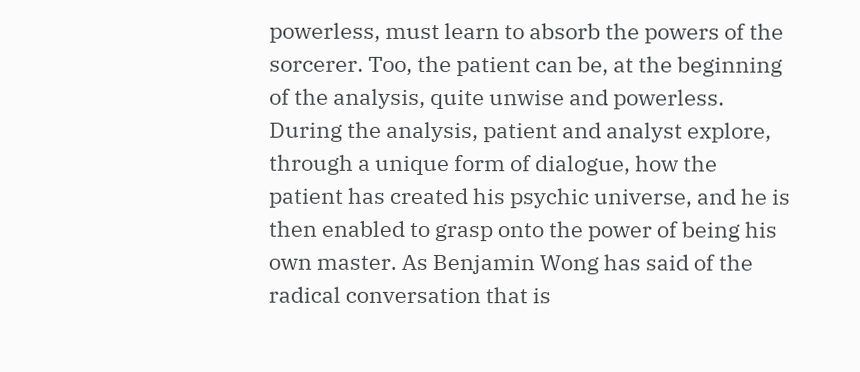powerless, must learn to absorb the powers of the sorcerer. Too, the patient can be, at the beginning of the analysis, quite unwise and powerless. During the analysis, patient and analyst explore, through a unique form of dialogue, how the patient has created his psychic universe, and he is then enabled to grasp onto the power of being his own master. As Benjamin Wong has said of the radical conversation that is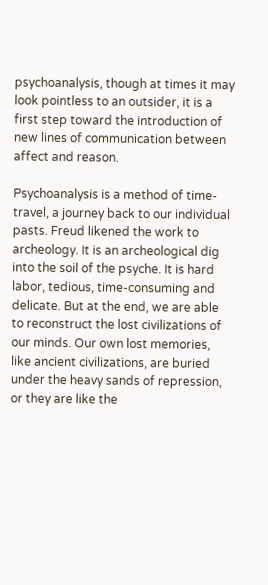psychoanalysis, though at times it may look pointless to an outsider, it is a first step toward the introduction of new lines of communication between affect and reason.

Psychoanalysis is a method of time-travel, a journey back to our individual pasts. Freud likened the work to archeology. It is an archeological dig into the soil of the psyche. It is hard labor, tedious, time-consuming and delicate. But at the end, we are able to reconstruct the lost civilizations of our minds. Our own lost memories, like ancient civilizations, are buried under the heavy sands of repression, or they are like the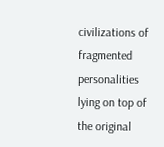civilizations of fragmented personalities lying on top of the original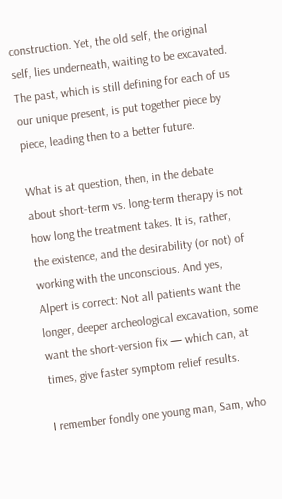construction. Yet, the old self, the original self, lies underneath, waiting to be excavated. The past, which is still defining for each of us our unique present, is put together piece by piece, leading then to a better future.

What is at question, then, in the debate about short-term vs. long-term therapy is not how long the treatment takes. It is, rather, the existence, and the desirability (or not) of working with the unconscious. And yes, Alpert is correct: Not all patients want the longer, deeper archeological excavation, some want the short-version fix — which can, at times, give faster symptom relief results.

I remember fondly one young man, Sam, who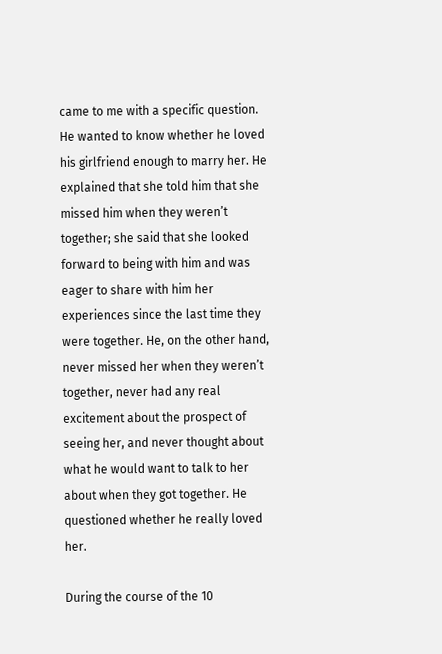came to me with a specific question. He wanted to know whether he loved his girlfriend enough to marry her. He explained that she told him that she missed him when they weren’t together; she said that she looked forward to being with him and was eager to share with him her experiences since the last time they were together. He, on the other hand, never missed her when they weren’t together, never had any real excitement about the prospect of seeing her, and never thought about what he would want to talk to her about when they got together. He questioned whether he really loved her.

During the course of the 10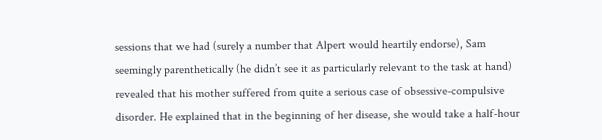sessions that we had (surely a number that Alpert would heartily endorse), Sam seemingly parenthetically (he didn’t see it as particularly relevant to the task at hand) revealed that his mother suffered from quite a serious case of obsessive-compulsive disorder. He explained that in the beginning of her disease, she would take a half-hour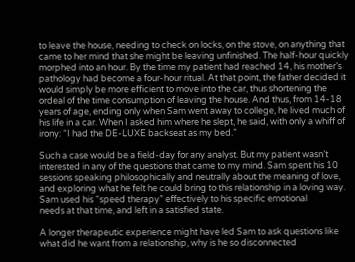to leave the house, needing to check on locks, on the stove, on anything that came to her mind that she might be leaving unfinished. The half-hour quickly morphed into an hour. By the time my patient had reached 14, his mother’s pathology had become a four-hour ritual. At that point, the father decided it would simply be more efficient to move into the car, thus shortening the ordeal of the time consumption of leaving the house. And thus, from 14-18 years of age, ending only when Sam went away to college, he lived much of his life in a car. When I asked him where he slept, he said, with only a whiff of irony: “I had the DE-LUXE backseat as my bed.”

Such a case would be a field-day for any analyst. But my patient wasn’t interested in any of the questions that came to my mind. Sam spent his 10 sessions speaking philosophically and neutrally about the meaning of love, and exploring what he felt he could bring to this relationship in a loving way. Sam used his “speed therapy” effectively to his specific emotional
needs at that time, and left in a satisfied state.

A longer therapeutic experience might have led Sam to ask questions like what did he want from a relationship, why is he so disconnected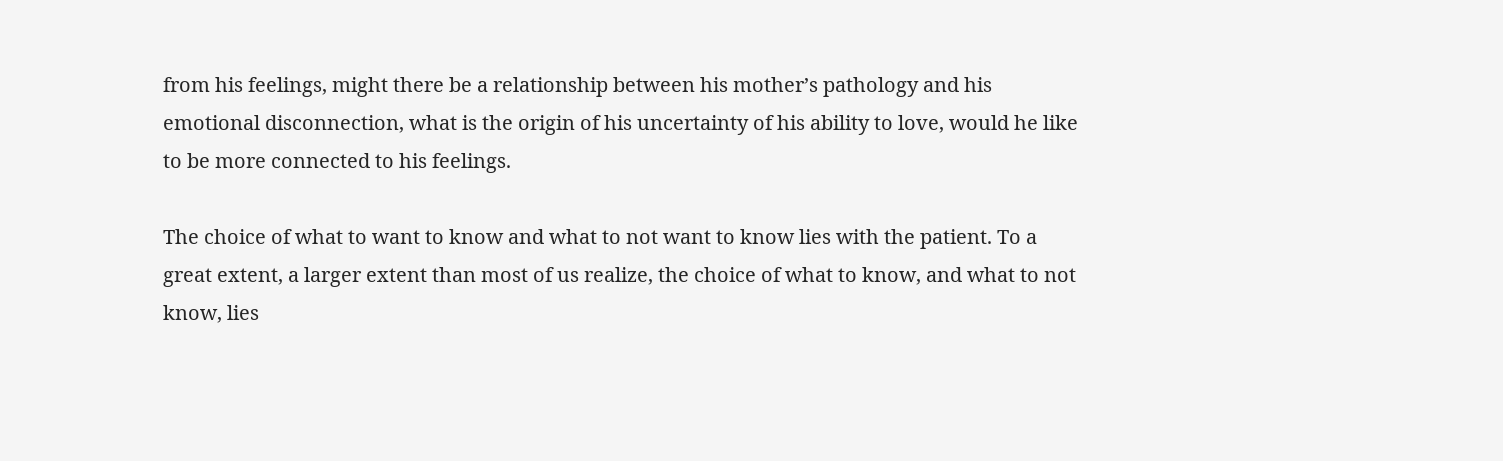from his feelings, might there be a relationship between his mother’s pathology and his emotional disconnection, what is the origin of his uncertainty of his ability to love, would he like to be more connected to his feelings.

The choice of what to want to know and what to not want to know lies with the patient. To a great extent, a larger extent than most of us realize, the choice of what to know, and what to not know, lies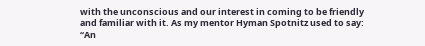with the unconscious and our interest in coming to be friendly and familiar with it. As my mentor Hyman Spotnitz used to say: “An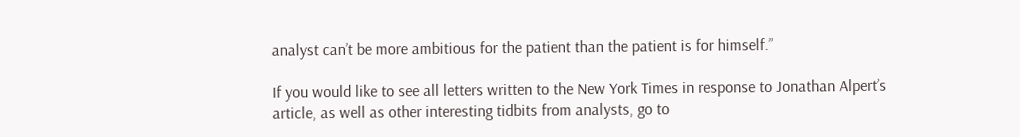analyst can’t be more ambitious for the patient than the patient is for himself.”

If you would like to see all letters written to the New York Times in response to Jonathan Alpert’s article, as well as other interesting tidbits from analysts, go to